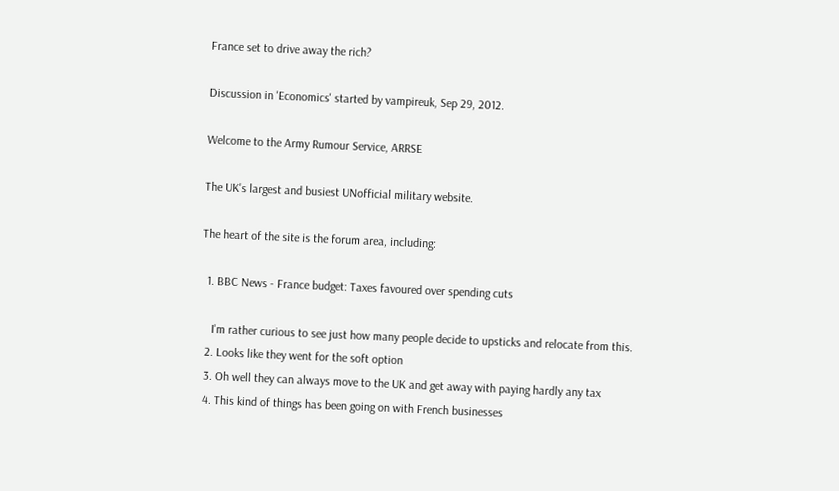France set to drive away the rich?

Discussion in 'Economics' started by vampireuk, Sep 29, 2012.

Welcome to the Army Rumour Service, ARRSE

The UK's largest and busiest UNofficial military website.

The heart of the site is the forum area, including:

  1. BBC News - France budget: Taxes favoured over spending cuts

    I'm rather curious to see just how many people decide to upsticks and relocate from this.
  2. Looks like they went for the soft option
  3. Oh well they can always move to the UK and get away with paying hardly any tax
  4. This kind of things has been going on with French businesses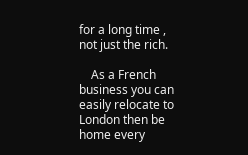for a long time , not just the rich.

    As a French business you can easily relocate to London then be home every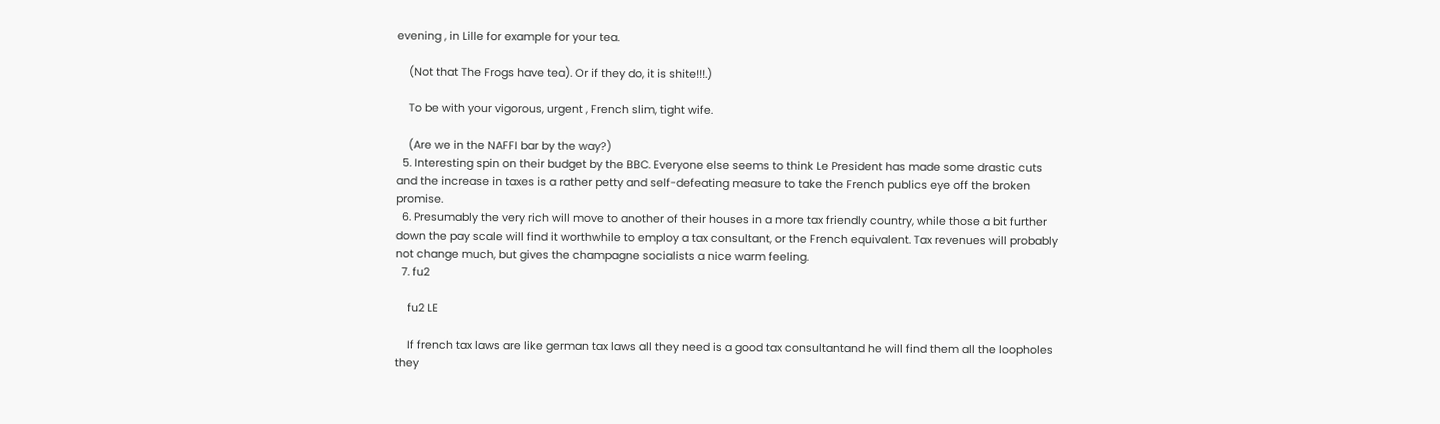evening , in Lille for example for your tea.

    (Not that The Frogs have tea). Or if they do, it is shite!!!.)

    To be with your vigorous, urgent , French slim, tight wife.

    (Are we in the NAFFI bar by the way?)
  5. Interesting spin on their budget by the BBC. Everyone else seems to think Le President has made some drastic cuts and the increase in taxes is a rather petty and self-defeating measure to take the French publics eye off the broken promise.
  6. Presumably the very rich will move to another of their houses in a more tax friendly country, while those a bit further down the pay scale will find it worthwhile to employ a tax consultant, or the French equivalent. Tax revenues will probably not change much, but gives the champagne socialists a nice warm feeling.
  7. fu2

    fu2 LE

    If french tax laws are like german tax laws all they need is a good tax consultantand he will find them all the loopholes they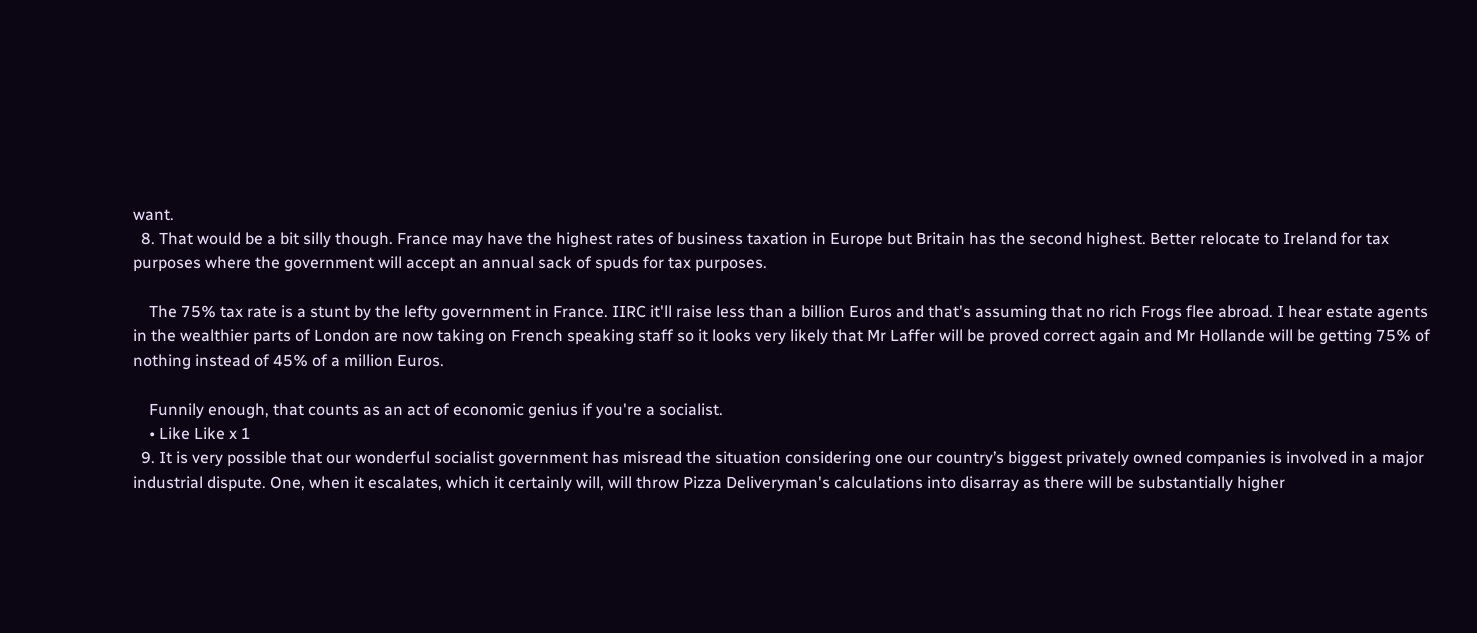want.
  8. That would be a bit silly though. France may have the highest rates of business taxation in Europe but Britain has the second highest. Better relocate to Ireland for tax purposes where the government will accept an annual sack of spuds for tax purposes.

    The 75% tax rate is a stunt by the lefty government in France. IIRC it'll raise less than a billion Euros and that's assuming that no rich Frogs flee abroad. I hear estate agents in the wealthier parts of London are now taking on French speaking staff so it looks very likely that Mr Laffer will be proved correct again and Mr Hollande will be getting 75% of nothing instead of 45% of a million Euros.

    Funnily enough, that counts as an act of economic genius if you're a socialist.
    • Like Like x 1
  9. It is very possible that our wonderful socialist government has misread the situation considering one our country’s biggest privately owned companies is involved in a major industrial dispute. One, when it escalates, which it certainly will, will throw Pizza Deliveryman's calculations into disarray as there will be substantially higher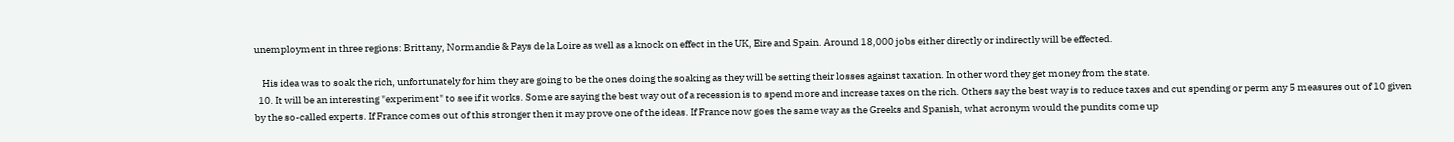unemployment in three regions: Brittany, Normandie & Pays de la Loire as well as a knock on effect in the UK, Eire and Spain. Around 18,000 jobs either directly or indirectly will be effected.

    His idea was to soak the rich, unfortunately for him they are going to be the ones doing the soaking as they will be setting their losses against taxation. In other word they get money from the state.
  10. It will be an interesting "experiment" to see if it works. Some are saying the best way out of a recession is to spend more and increase taxes on the rich. Others say the best way is to reduce taxes and cut spending or perm any 5 measures out of 10 given by the so-called experts. If France comes out of this stronger then it may prove one of the ideas. If France now goes the same way as the Greeks and Spanish, what acronym would the pundits come up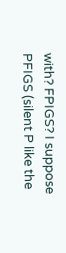with? FPIGS? I suppose PFIGS (silent P like the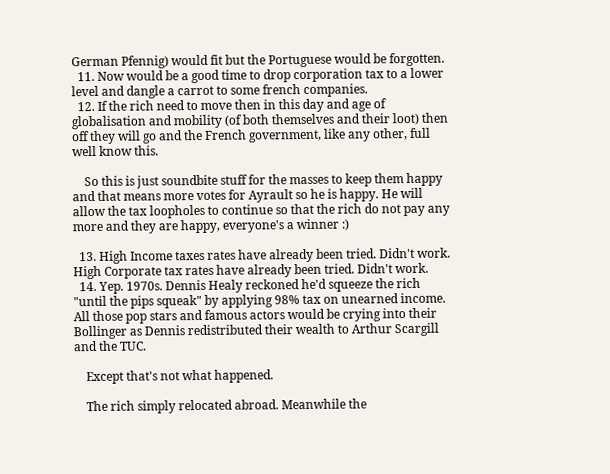German Pfennig) would fit but the Portuguese would be forgotten.
  11. Now would be a good time to drop corporation tax to a lower level and dangle a carrot to some french companies.
  12. If the rich need to move then in this day and age of globalisation and mobility (of both themselves and their loot) then off they will go and the French government, like any other, full well know this.

    So this is just soundbite stuff for the masses to keep them happy and that means more votes for Ayrault so he is happy. He will allow the tax loopholes to continue so that the rich do not pay any more and they are happy, everyone's a winner :)

  13. High Income taxes rates have already been tried. Didn't work. High Corporate tax rates have already been tried. Didn't work.
  14. Yep. 1970s. Dennis Healy reckoned he'd squeeze the rich "until the pips squeak" by applying 98% tax on unearned income. All those pop stars and famous actors would be crying into their Bollinger as Dennis redistributed their wealth to Arthur Scargill and the TUC.

    Except that's not what happened.

    The rich simply relocated abroad. Meanwhile the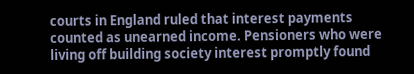courts in England ruled that interest payments counted as unearned income. Pensioners who were living off building society interest promptly found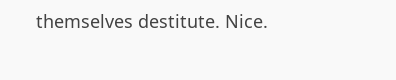themselves destitute. Nice.